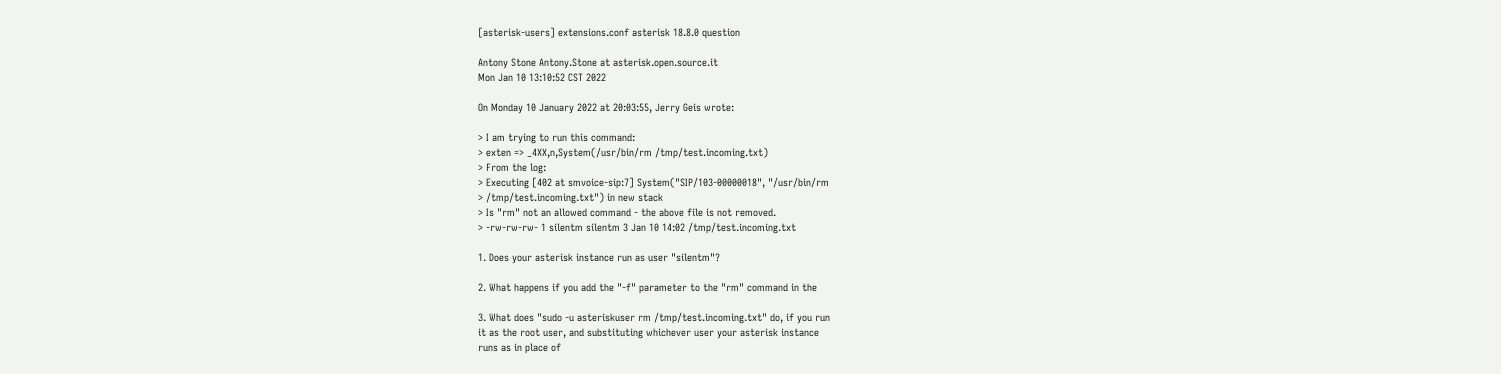[asterisk-users] extensions.conf asterisk 18.8.0 question

Antony Stone Antony.Stone at asterisk.open.source.it
Mon Jan 10 13:10:52 CST 2022

On Monday 10 January 2022 at 20:03:55, Jerry Geis wrote:

> I am trying to run this command:
> exten => _4XX,n,System(/usr/bin/rm /tmp/test.incoming.txt)
> From the log:
> Executing [402 at smvoice-sip:7] System("SIP/103-00000018", "/usr/bin/rm
> /tmp/test.incoming.txt") in new stack
> Is "rm" not an allowed command - the above file is not removed.
> -rw-rw-rw- 1 silentm silentm 3 Jan 10 14:02 /tmp/test.incoming.txt

1. Does your asterisk instance run as user "silentm"?

2. What happens if you add the "-f" parameter to the "rm" command in the

3. What does "sudo -u asteriskuser rm /tmp/test.incoming.txt" do, if you run
it as the root user, and substituting whichever user your asterisk instance
runs as in place of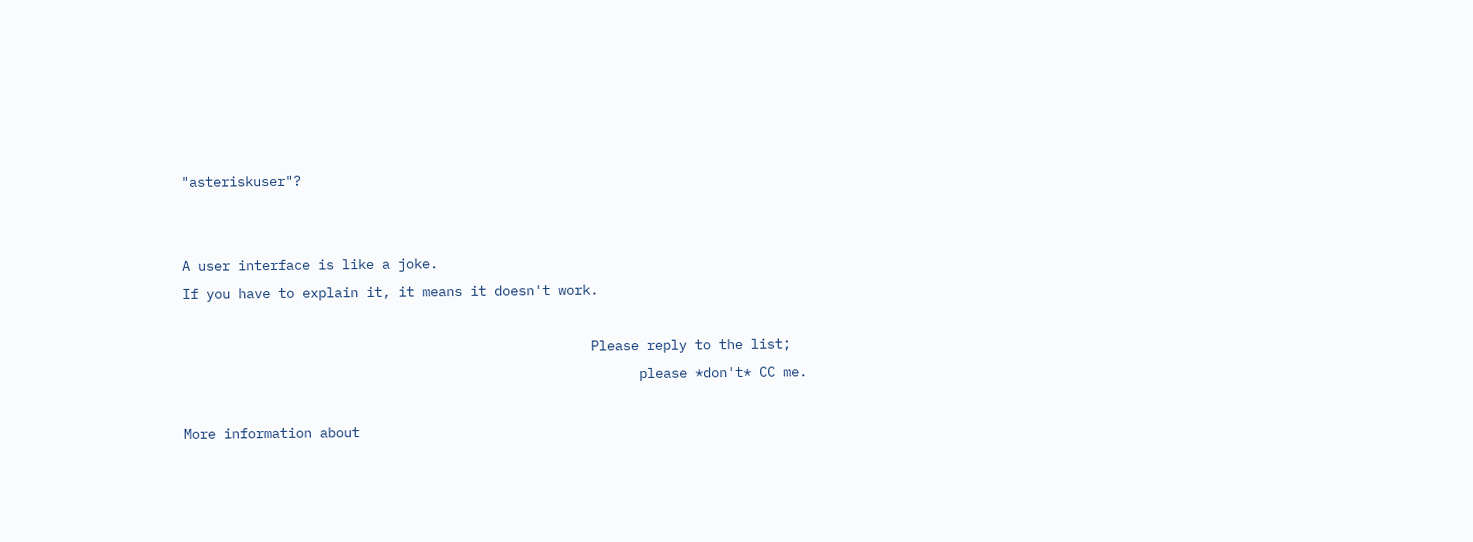"asteriskuser"?


A user interface is like a joke.
If you have to explain it, it means it doesn't work.

                                                   Please reply to the list;
                                                         please *don't* CC me.

More information about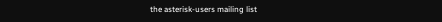the asterisk-users mailing list